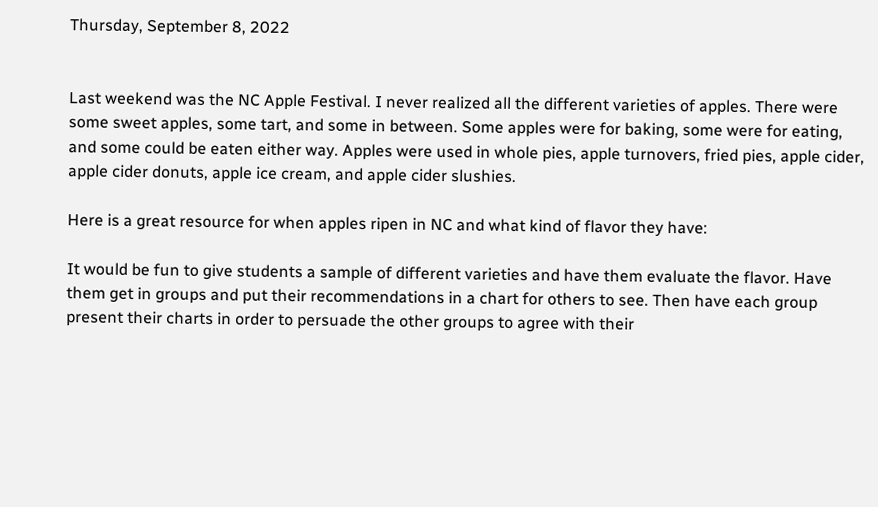Thursday, September 8, 2022


Last weekend was the NC Apple Festival. I never realized all the different varieties of apples. There were some sweet apples, some tart, and some in between. Some apples were for baking, some were for eating, and some could be eaten either way. Apples were used in whole pies, apple turnovers, fried pies, apple cider, apple cider donuts, apple ice cream, and apple cider slushies.

Here is a great resource for when apples ripen in NC and what kind of flavor they have:

It would be fun to give students a sample of different varieties and have them evaluate the flavor. Have them get in groups and put their recommendations in a chart for others to see. Then have each group present their charts in order to persuade the other groups to agree with their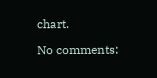chart.

No comments: